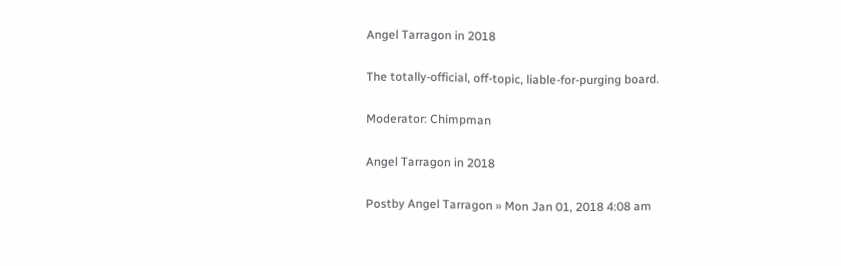Angel Tarragon in 2018

The totally-official, off-topic, liable-for-purging board.

Moderator: Chimpman

Angel Tarragon in 2018

Postby Angel Tarragon » Mon Jan 01, 2018 4:08 am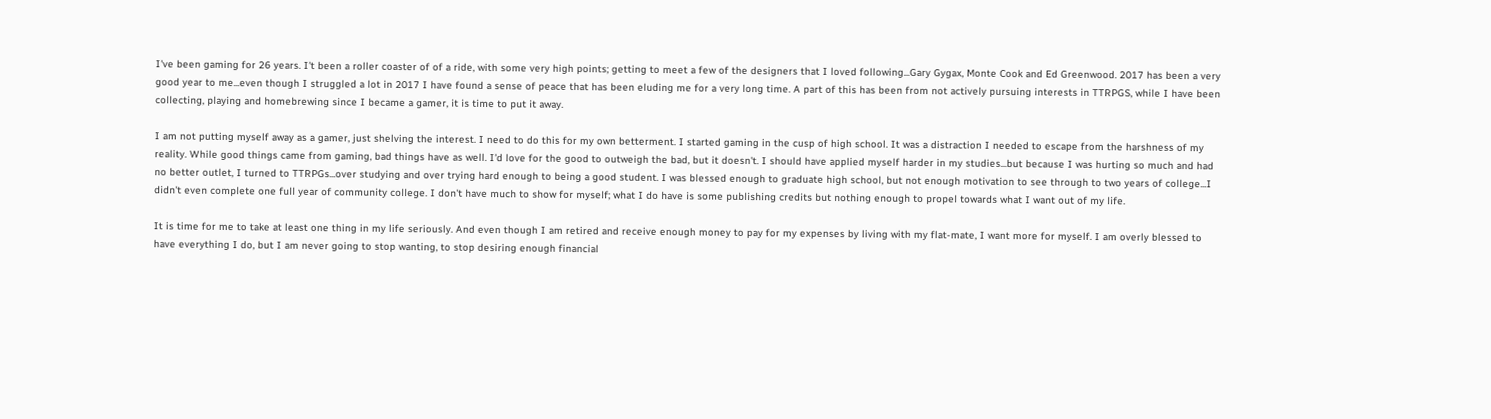I've been gaming for 26 years. I't been a roller coaster of of a ride, with some very high points; getting to meet a few of the designers that I loved following...Gary Gygax, Monte Cook and Ed Greenwood. 2017 has been a very good year to me...even though I struggled a lot in 2017 I have found a sense of peace that has been eluding me for a very long time. A part of this has been from not actively pursuing interests in TTRPGS, while I have been collecting, playing and homebrewing since I became a gamer, it is time to put it away.

I am not putting myself away as a gamer, just shelving the interest. I need to do this for my own betterment. I started gaming in the cusp of high school. It was a distraction I needed to escape from the harshness of my reality. While good things came from gaming, bad things have as well. I'd love for the good to outweigh the bad, but it doesn't. I should have applied myself harder in my studies...but because I was hurting so much and had no better outlet, I turned to TTRPGs...over studying and over trying hard enough to being a good student. I was blessed enough to graduate high school, but not enough motivation to see through to two years of college...I didn't even complete one full year of community college. I don't have much to show for myself; what I do have is some publishing credits but nothing enough to propel towards what I want out of my life.

It is time for me to take at least one thing in my life seriously. And even though I am retired and receive enough money to pay for my expenses by living with my flat-mate, I want more for myself. I am overly blessed to have everything I do, but I am never going to stop wanting, to stop desiring enough financial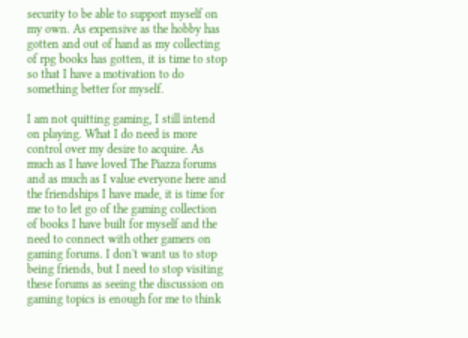security to be able to support myself on my own. As expensive as the hobby has gotten and out of hand as my collecting of rpg books has gotten, it is time to stop so that I have a motivation to do something better for myself.

I am not quitting gaming, I still intend on playing. What I do need is more control over my desire to acquire. As much as I have loved The Piazza forums and as much as I value everyone here and the friendships I have made, it is time for me to to let go of the gaming collection of books I have built for myself and the need to connect with other gamers on gaming forums. I don't want us to stop being friends, but I need to stop visiting these forums as seeing the discussion on gaming topics is enough for me to think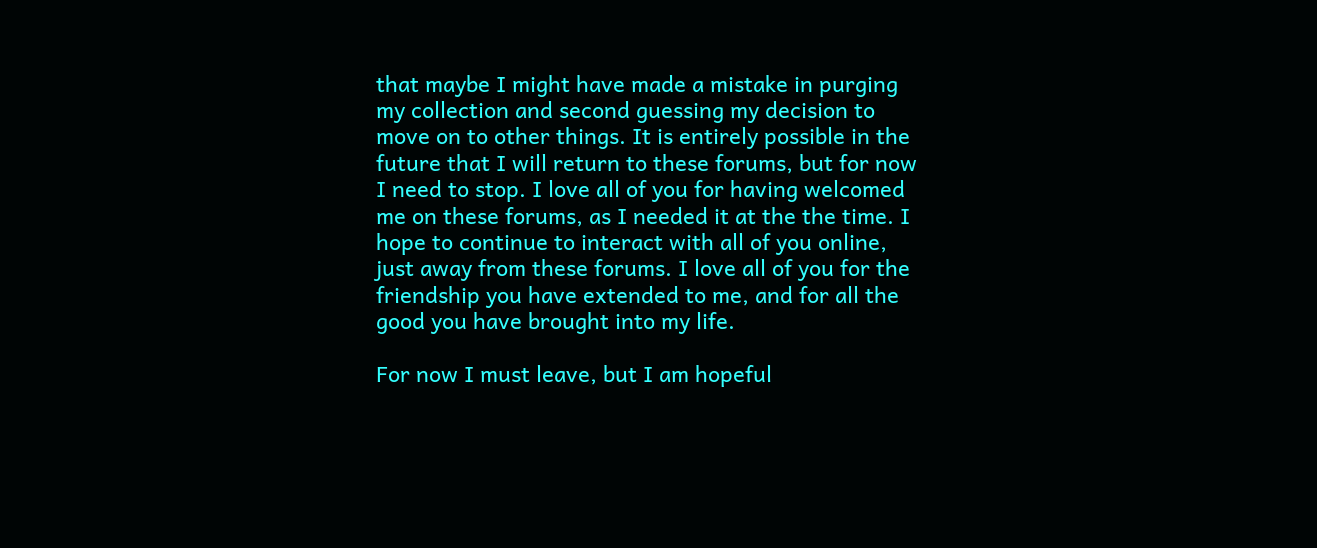that maybe I might have made a mistake in purging my collection and second guessing my decision to move on to other things. It is entirely possible in the future that I will return to these forums, but for now I need to stop. I love all of you for having welcomed me on these forums, as I needed it at the the time. I hope to continue to interact with all of you online, just away from these forums. I love all of you for the friendship you have extended to me, and for all the good you have brought into my life.

For now I must leave, but I am hopeful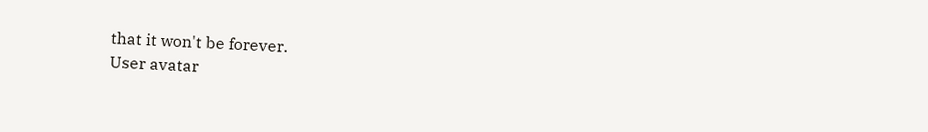that it won't be forever.
User avatar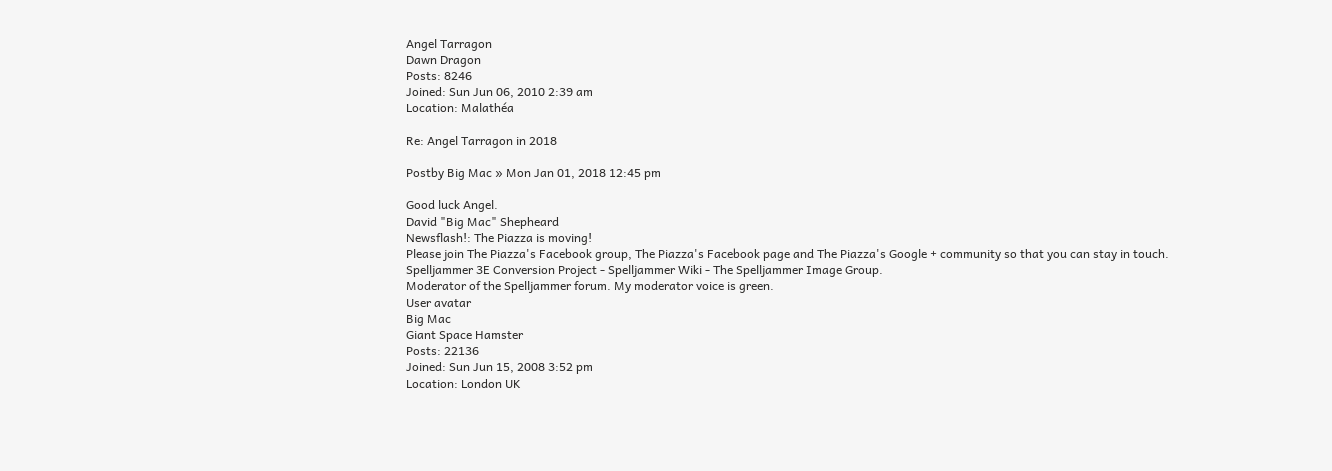Angel Tarragon
Dawn Dragon
Posts: 8246
Joined: Sun Jun 06, 2010 2:39 am
Location: Malathéa

Re: Angel Tarragon in 2018

Postby Big Mac » Mon Jan 01, 2018 12:45 pm

Good luck Angel.
David "Big Mac" Shepheard
Newsflash!: The Piazza is moving!
Please join The Piazza's Facebook group, The Piazza's Facebook page and The Piazza's Google + community so that you can stay in touch.
Spelljammer 3E Conversion Project - Spelljammer Wiki - The Spelljammer Image Group.
Moderator of the Spelljammer forum. My moderator voice is green.
User avatar
Big Mac
Giant Space Hamster
Posts: 22136
Joined: Sun Jun 15, 2008 3:52 pm
Location: London UK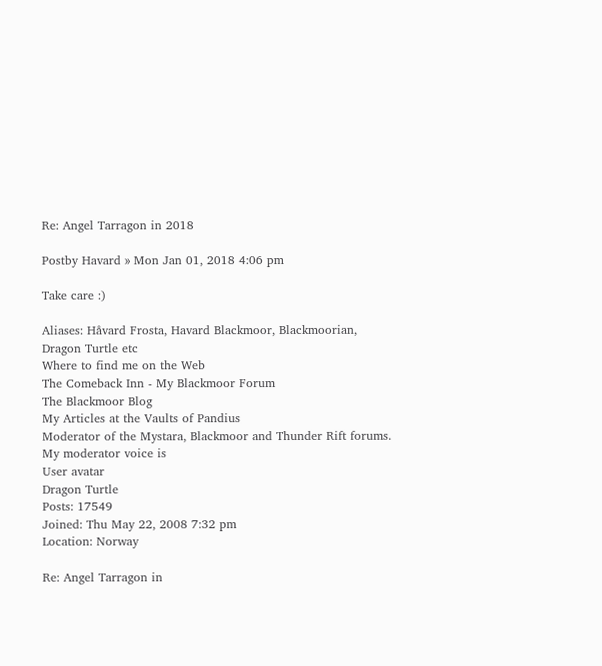Re: Angel Tarragon in 2018

Postby Havard » Mon Jan 01, 2018 4:06 pm

Take care :)

Aliases: Håvard Frosta, Havard Blackmoor, Blackmoorian, Dragon Turtle etc
Where to find me on the Web
The Comeback Inn - My Blackmoor Forum
The Blackmoor Blog
My Articles at the Vaults of Pandius
Moderator of the Mystara, Blackmoor and Thunder Rift forums.
My moderator voice is
User avatar
Dragon Turtle
Posts: 17549
Joined: Thu May 22, 2008 7:32 pm
Location: Norway

Re: Angel Tarragon in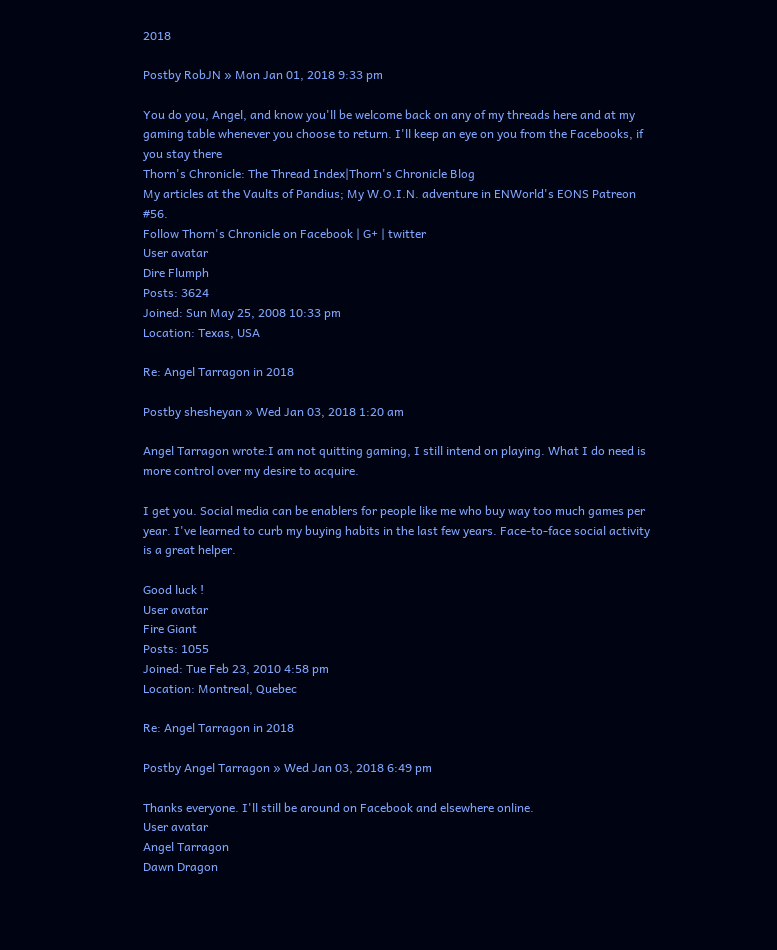2018

Postby RobJN » Mon Jan 01, 2018 9:33 pm

You do you, Angel, and know you'll be welcome back on any of my threads here and at my gaming table whenever you choose to return. I'll keep an eye on you from the Facebooks, if you stay there
Thorn's Chronicle: The Thread Index|Thorn's Chronicle Blog
My articles at the Vaults of Pandius; My W.O.I.N. adventure in ENWorld's EONS Patreon #56.
Follow Thorn's Chronicle on Facebook | G+ | twitter
User avatar
Dire Flumph
Posts: 3624
Joined: Sun May 25, 2008 10:33 pm
Location: Texas, USA

Re: Angel Tarragon in 2018

Postby shesheyan » Wed Jan 03, 2018 1:20 am

Angel Tarragon wrote:I am not quitting gaming, I still intend on playing. What I do need is more control over my desire to acquire.

I get you. Social media can be enablers for people like me who buy way too much games per year. I've learned to curb my buying habits in the last few years. Face-to-face social activity is a great helper.

Good luck !
User avatar
Fire Giant
Posts: 1055
Joined: Tue Feb 23, 2010 4:58 pm
Location: Montreal, Quebec

Re: Angel Tarragon in 2018

Postby Angel Tarragon » Wed Jan 03, 2018 6:49 pm

Thanks everyone. I'll still be around on Facebook and elsewhere online.
User avatar
Angel Tarragon
Dawn Dragon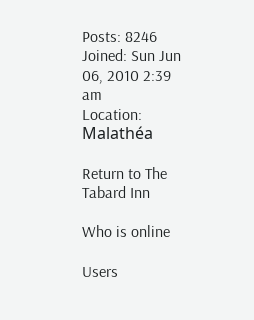Posts: 8246
Joined: Sun Jun 06, 2010 2:39 am
Location: Malathéa

Return to The Tabard Inn

Who is online

Users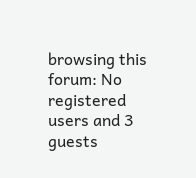browsing this forum: No registered users and 3 guests